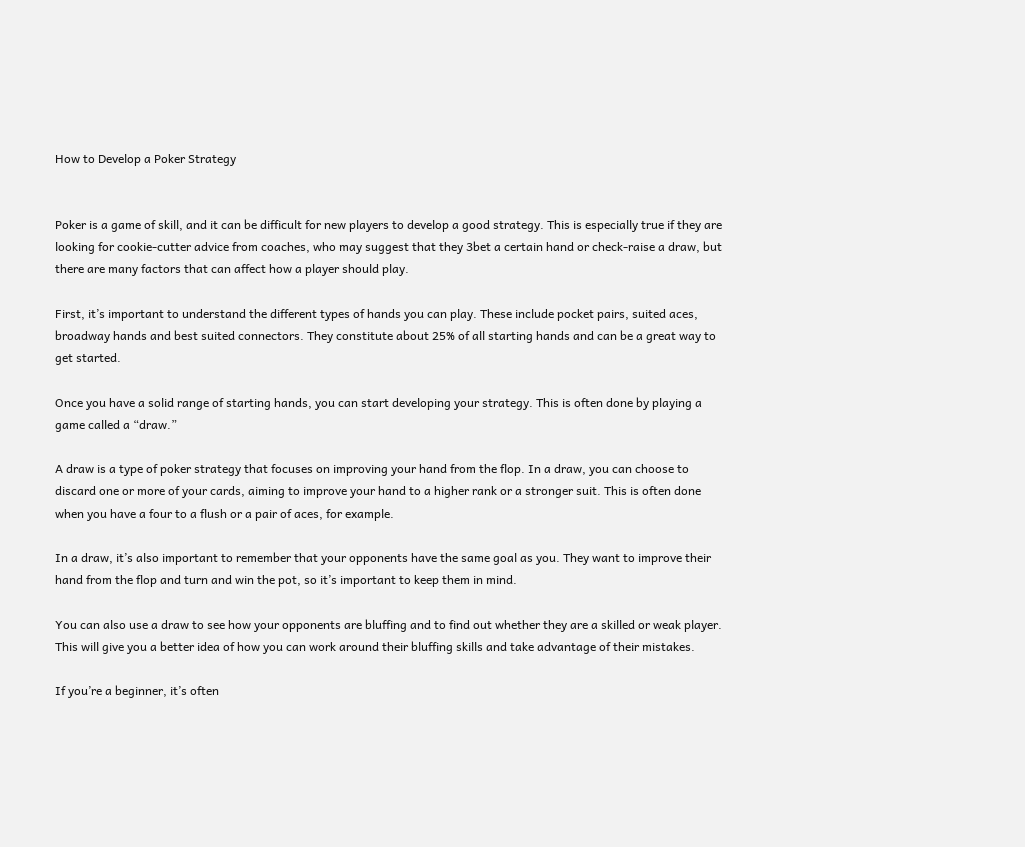How to Develop a Poker Strategy


Poker is a game of skill, and it can be difficult for new players to develop a good strategy. This is especially true if they are looking for cookie-cutter advice from coaches, who may suggest that they 3bet a certain hand or check-raise a draw, but there are many factors that can affect how a player should play.

First, it’s important to understand the different types of hands you can play. These include pocket pairs, suited aces, broadway hands and best suited connectors. They constitute about 25% of all starting hands and can be a great way to get started.

Once you have a solid range of starting hands, you can start developing your strategy. This is often done by playing a game called a “draw.”

A draw is a type of poker strategy that focuses on improving your hand from the flop. In a draw, you can choose to discard one or more of your cards, aiming to improve your hand to a higher rank or a stronger suit. This is often done when you have a four to a flush or a pair of aces, for example.

In a draw, it’s also important to remember that your opponents have the same goal as you. They want to improve their hand from the flop and turn and win the pot, so it’s important to keep them in mind.

You can also use a draw to see how your opponents are bluffing and to find out whether they are a skilled or weak player. This will give you a better idea of how you can work around their bluffing skills and take advantage of their mistakes.

If you’re a beginner, it’s often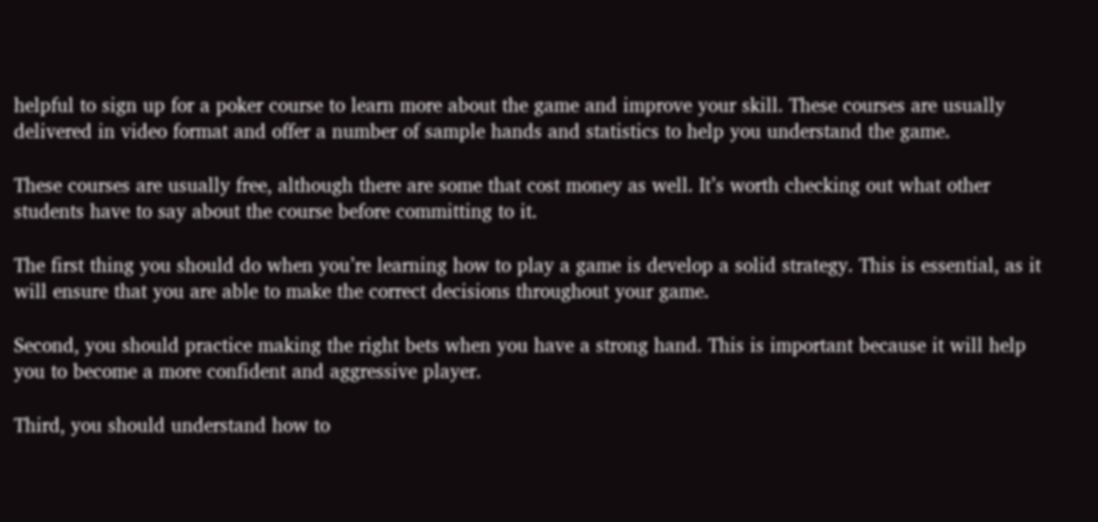helpful to sign up for a poker course to learn more about the game and improve your skill. These courses are usually delivered in video format and offer a number of sample hands and statistics to help you understand the game.

These courses are usually free, although there are some that cost money as well. It’s worth checking out what other students have to say about the course before committing to it.

The first thing you should do when you’re learning how to play a game is develop a solid strategy. This is essential, as it will ensure that you are able to make the correct decisions throughout your game.

Second, you should practice making the right bets when you have a strong hand. This is important because it will help you to become a more confident and aggressive player.

Third, you should understand how to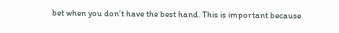bet when you don’t have the best hand. This is important because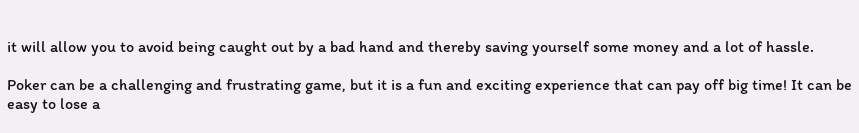it will allow you to avoid being caught out by a bad hand and thereby saving yourself some money and a lot of hassle.

Poker can be a challenging and frustrating game, but it is a fun and exciting experience that can pay off big time! It can be easy to lose a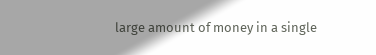large amount of money in a single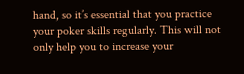hand, so it’s essential that you practice your poker skills regularly. This will not only help you to increase your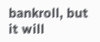bankroll, but it will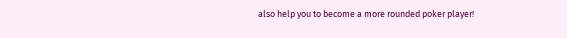also help you to become a more rounded poker player!